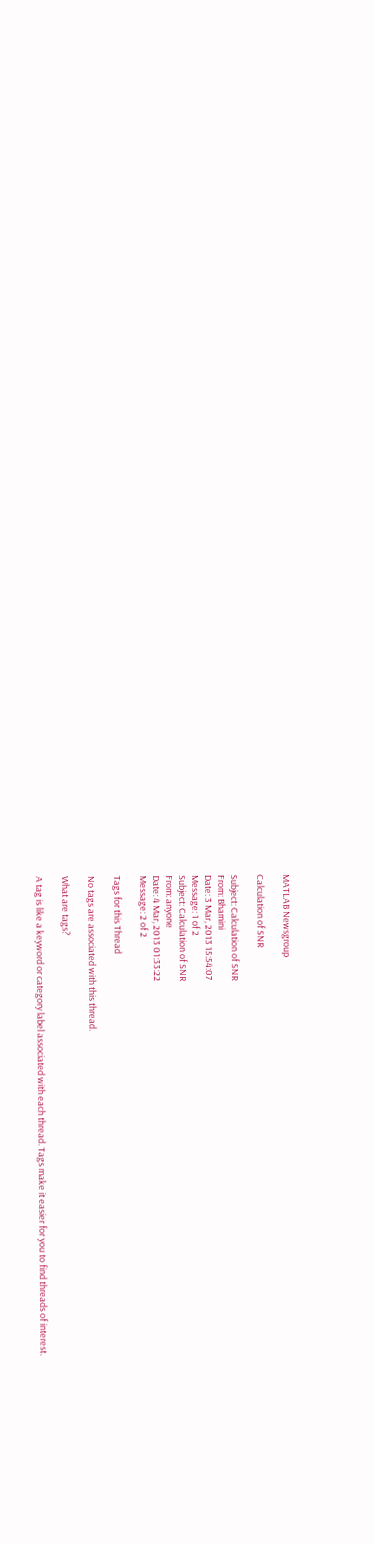MATLAB Newsgroup

Calculation of SNR

Subject: Calculation of SNR
From: Bhamini
Date: 3 Mar, 2013 15:54:07
Message: 1 of 2
Subject: Calculation of SNR
From: anyone
Date: 4 Mar, 2013 01:33:22
Message: 2 of 2

Tags for this Thread

No tags are associated with this thread.

What are tags?

A tag is like a keyword or category label associated with each thread. Tags make it easier for you to find threads of interest.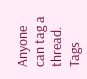Anyone can tag a thread. Tags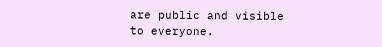are public and visible to everyone.